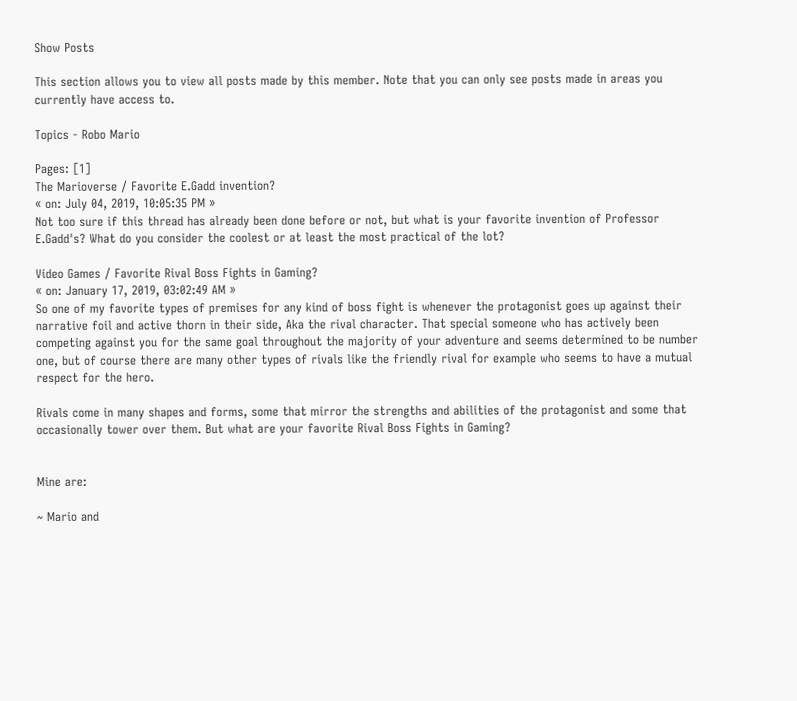Show Posts

This section allows you to view all posts made by this member. Note that you can only see posts made in areas you currently have access to.

Topics - Robo Mario

Pages: [1]
The Marioverse / Favorite E.Gadd invention?
« on: July 04, 2019, 10:05:35 PM »
Not too sure if this thread has already been done before or not, but what is your favorite invention of Professor E.Gadd's? What do you consider the coolest or at least the most practical of the lot?

Video Games / Favorite Rival Boss Fights in Gaming?
« on: January 17, 2019, 03:02:49 AM »
So one of my favorite types of premises for any kind of boss fight is whenever the protagonist goes up against their narrative foil and active thorn in their side, Aka the rival character. That special someone who has actively been competing against you for the same goal throughout the majority of your adventure and seems determined to be number one, but of course there are many other types of rivals like the friendly rival for example who seems to have a mutual respect for the hero.

Rivals come in many shapes and forms, some that mirror the strengths and abilities of the protagonist and some that occasionally tower over them. But what are your favorite Rival Boss Fights in Gaming?


Mine are:

~ Mario and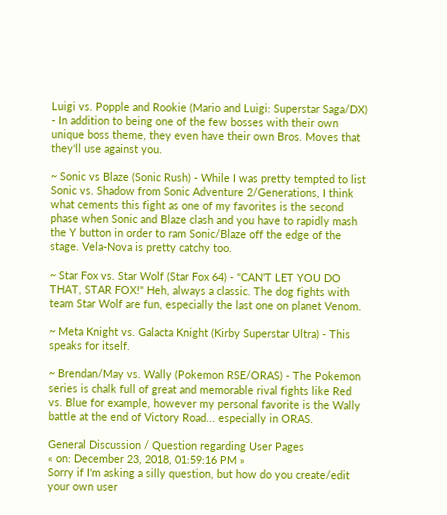Luigi vs. Popple and Rookie (Mario and Luigi: Superstar Saga/DX) - In addition to being one of the few bosses with their own unique boss theme, they even have their own Bros. Moves that they'll use against you.

~ Sonic vs Blaze (Sonic Rush) - While I was pretty tempted to list Sonic vs. Shadow from Sonic Adventure 2/Generations, I think what cements this fight as one of my favorites is the second phase when Sonic and Blaze clash and you have to rapidly mash the Y button in order to ram Sonic/Blaze off the edge of the stage. Vela-Nova is pretty catchy too.

~ Star Fox vs. Star Wolf (Star Fox 64) - "CAN'T LET YOU DO THAT, STAR FOX!" Heh, always a classic. The dog fights with team Star Wolf are fun, especially the last one on planet Venom.

~ Meta Knight vs. Galacta Knight (Kirby Superstar Ultra) - This speaks for itself.

~ Brendan/May vs. Wally (Pokemon RSE/ORAS) - The Pokemon series is chalk full of great and memorable rival fights like Red vs. Blue for example, however my personal favorite is the Wally battle at the end of Victory Road... especially in ORAS.

General Discussion / Question regarding User Pages
« on: December 23, 2018, 01:59:16 PM »
Sorry if I'm asking a silly question, but how do you create/edit your own user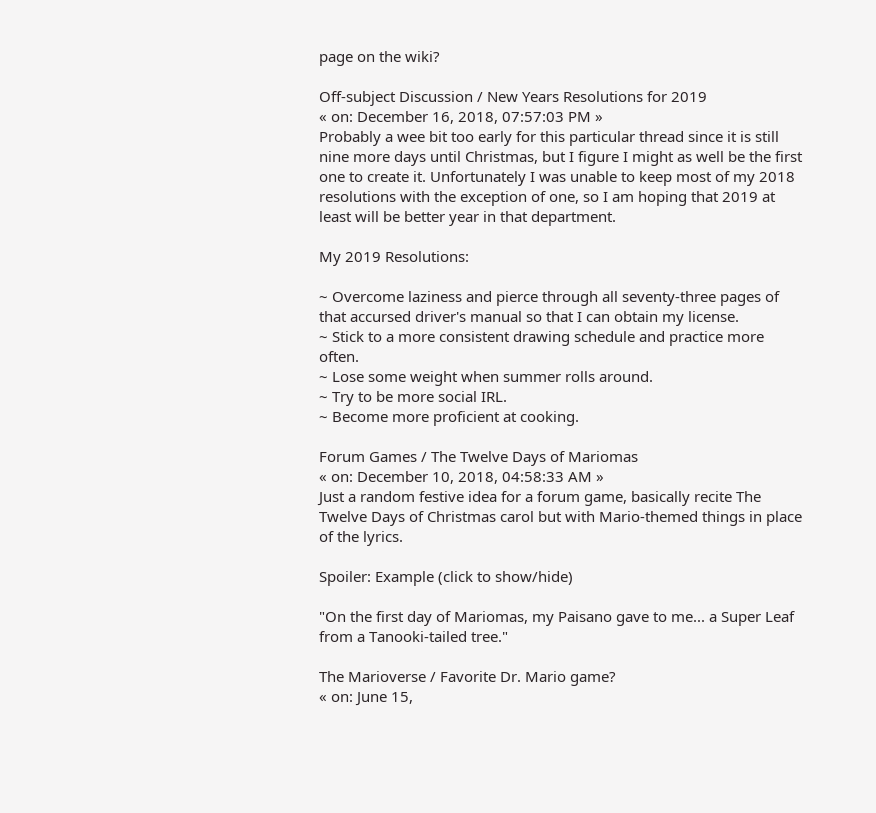page on the wiki?

Off-subject Discussion / New Years Resolutions for 2019
« on: December 16, 2018, 07:57:03 PM »
Probably a wee bit too early for this particular thread since it is still nine more days until Christmas, but I figure I might as well be the first one to create it. Unfortunately I was unable to keep most of my 2018 resolutions with the exception of one, so I am hoping that 2019 at least will be better year in that department.

My 2019 Resolutions:

~ Overcome laziness and pierce through all seventy-three pages of that accursed driver's manual so that I can obtain my license.
~ Stick to a more consistent drawing schedule and practice more often.
~ Lose some weight when summer rolls around.
~ Try to be more social IRL.
~ Become more proficient at cooking.

Forum Games / The Twelve Days of Mariomas
« on: December 10, 2018, 04:58:33 AM »
Just a random festive idea for a forum game, basically recite The Twelve Days of Christmas carol but with Mario-themed things in place of the lyrics.

Spoiler: Example (click to show/hide)

"On the first day of Mariomas, my Paisano gave to me... a Super Leaf from a Tanooki-tailed tree."

The Marioverse / Favorite Dr. Mario game?
« on: June 15,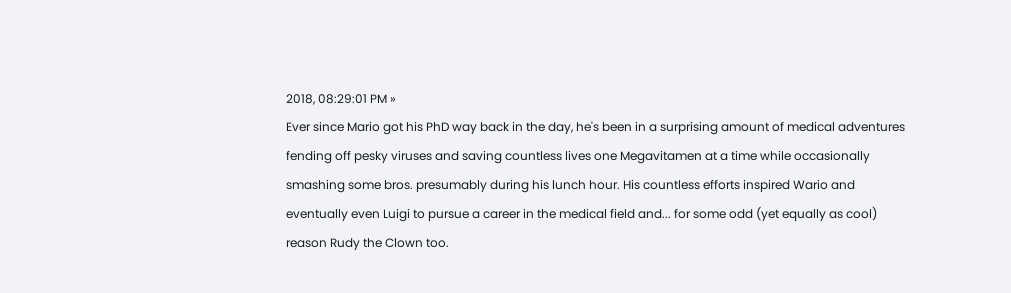2018, 08:29:01 PM »
Ever since Mario got his PhD way back in the day, he's been in a surprising amount of medical adventures fending off pesky viruses and saving countless lives one Megavitamen at a time while occasionally smashing some bros. presumably during his lunch hour. His countless efforts inspired Wario and eventually even Luigi to pursue a career in the medical field and... for some odd (yet equally as cool) reason Rudy the Clown too.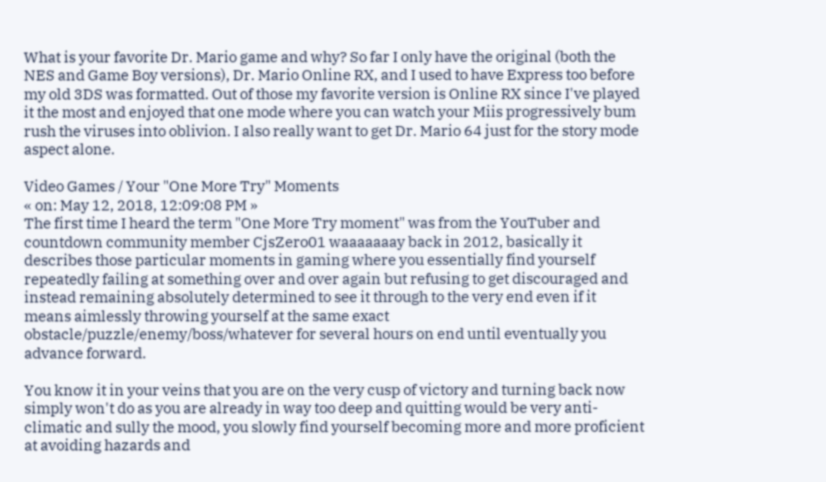What is your favorite Dr. Mario game and why? So far I only have the original (both the NES and Game Boy versions), Dr. Mario Online RX, and I used to have Express too before my old 3DS was formatted. Out of those my favorite version is Online RX since I've played it the most and enjoyed that one mode where you can watch your Miis progressively bum rush the viruses into oblivion. I also really want to get Dr. Mario 64 just for the story mode aspect alone.

Video Games / Your "One More Try" Moments
« on: May 12, 2018, 12:09:08 PM »
The first time I heard the term "One More Try moment" was from the YouTuber and countdown community member CjsZero01 waaaaaaay back in 2012, basically it describes those particular moments in gaming where you essentially find yourself repeatedly failing at something over and over again but refusing to get discouraged and instead remaining absolutely determined to see it through to the very end even if it means aimlessly throwing yourself at the same exact obstacle/puzzle/enemy/boss/whatever for several hours on end until eventually you advance forward.

You know it in your veins that you are on the very cusp of victory and turning back now simply won't do as you are already in way too deep and quitting would be very anti-climatic and sully the mood, you slowly find yourself becoming more and more proficient at avoiding hazards and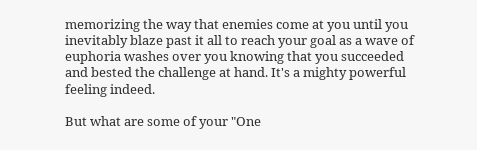memorizing the way that enemies come at you until you inevitably blaze past it all to reach your goal as a wave of euphoria washes over you knowing that you succeeded and bested the challenge at hand. It's a mighty powerful feeling indeed.

But what are some of your "One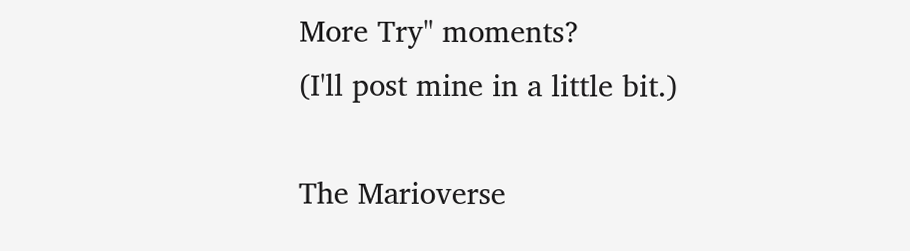More Try" moments?
(I'll post mine in a little bit.)

The Marioverse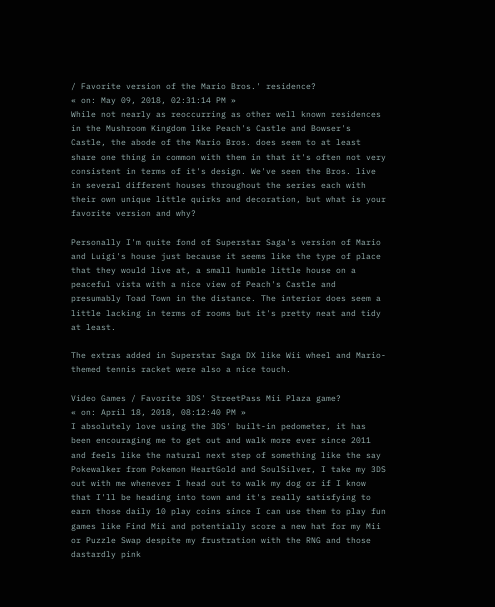/ Favorite version of the Mario Bros.' residence?
« on: May 09, 2018, 02:31:14 PM »
While not nearly as reoccurring as other well known residences in the Mushroom Kingdom like Peach's Castle and Bowser's Castle, the abode of the Mario Bros. does seem to at least share one thing in common with them in that it's often not very consistent in terms of it's design. We've seen the Bros. live in several different houses throughout the series each with their own unique little quirks and decoration, but what is your favorite version and why?

Personally I'm quite fond of Superstar Saga's version of Mario and Luigi's house just because it seems like the type of place that they would live at, a small humble little house on a peaceful vista with a nice view of Peach's Castle and presumably Toad Town in the distance. The interior does seem a little lacking in terms of rooms but it's pretty neat and tidy at least.

The extras added in Superstar Saga DX like Wii wheel and Mario-themed tennis racket were also a nice touch.

Video Games / Favorite 3DS' StreetPass Mii Plaza game?
« on: April 18, 2018, 08:12:40 PM »
I absolutely love using the 3DS' built-in pedometer, it has been encouraging me to get out and walk more ever since 2011 and feels like the natural next step of something like the say Pokewalker from Pokemon HeartGold and SoulSilver, I take my 3DS out with me whenever I head out to walk my dog or if I know that I'll be heading into town and it's really satisfying to earn those daily 10 play coins since I can use them to play fun games like Find Mii and potentially score a new hat for my Mii or Puzzle Swap despite my frustration with the RNG and those dastardly pink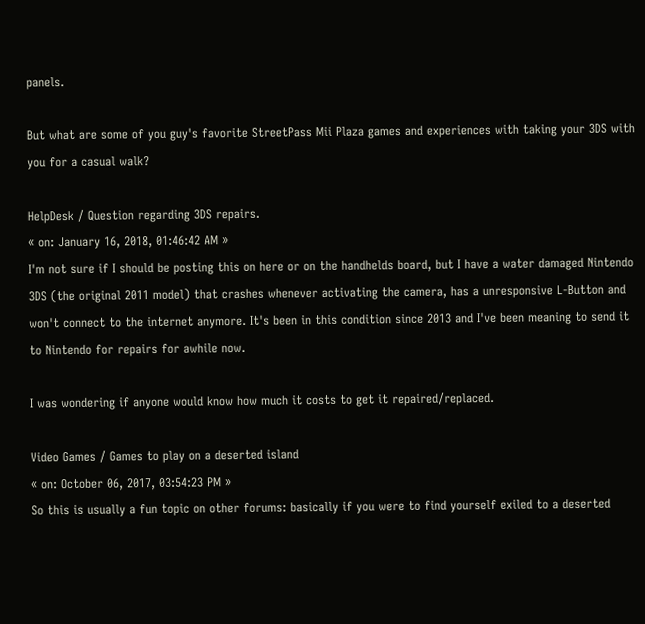panels.

But what are some of you guy's favorite StreetPass Mii Plaza games and experiences with taking your 3DS with you for a casual walk?

HelpDesk / Question regarding 3DS repairs.
« on: January 16, 2018, 01:46:42 AM »
I'm not sure if I should be posting this on here or on the handhelds board, but I have a water damaged Nintendo 3DS (the original 2011 model) that crashes whenever activating the camera, has a unresponsive L-Button and won't connect to the internet anymore. It's been in this condition since 2013 and I've been meaning to send it to Nintendo for repairs for awhile now.

I was wondering if anyone would know how much it costs to get it repaired/replaced.

Video Games / Games to play on a deserted island
« on: October 06, 2017, 03:54:23 PM »
So this is usually a fun topic on other forums: basically if you were to find yourself exiled to a deserted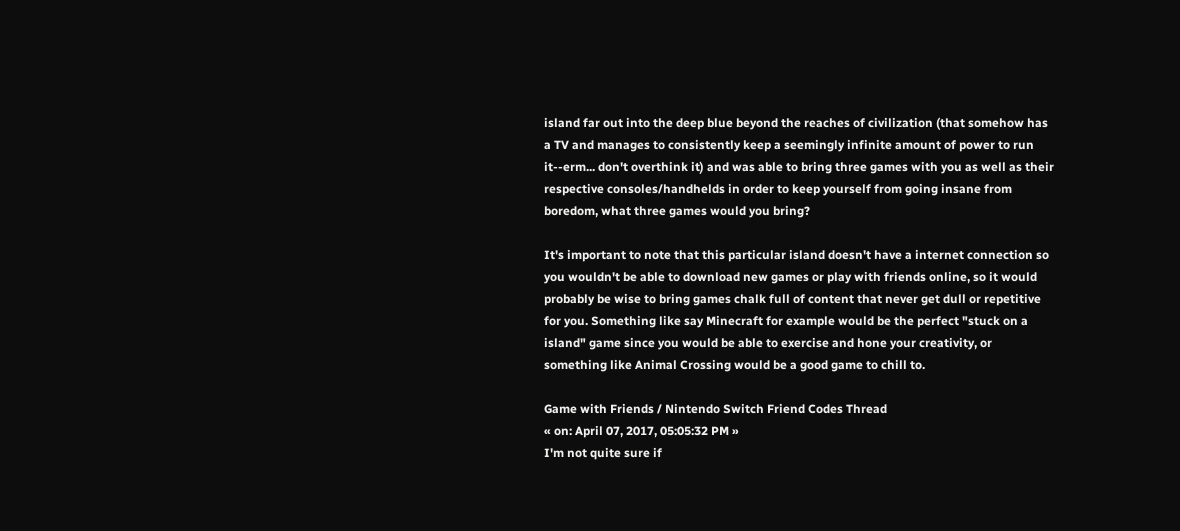island far out into the deep blue beyond the reaches of civilization (that somehow has a TV and manages to consistently keep a seemingly infinite amount of power to run it--erm... don't overthink it) and was able to bring three games with you as well as their respective consoles/handhelds in order to keep yourself from going insane from boredom, what three games would you bring?

It's important to note that this particular island doesn't have a internet connection so you wouldn't be able to download new games or play with friends online, so it would probably be wise to bring games chalk full of content that never get dull or repetitive for you. Something like say Minecraft for example would be the perfect "stuck on a island" game since you would be able to exercise and hone your creativity, or something like Animal Crossing would be a good game to chill to.

Game with Friends / Nintendo Switch Friend Codes Thread
« on: April 07, 2017, 05:05:32 PM »
I'm not quite sure if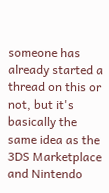someone has already started a thread on this or not, but it's basically the same idea as the 3DS Marketplace and Nintendo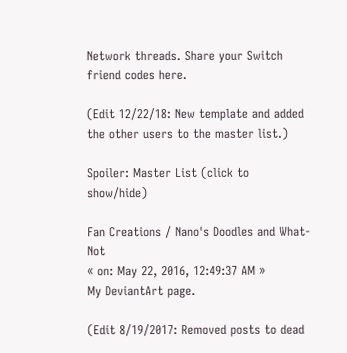Network threads. Share your Switch friend codes here.

(Edit 12/22/18: New template and added the other users to the master list.)

Spoiler: Master List (click to show/hide)

Fan Creations / Nano's Doodles and What-Not
« on: May 22, 2016, 12:49:37 AM »
My DeviantArt page.

(Edit 8/19/2017: Removed posts to dead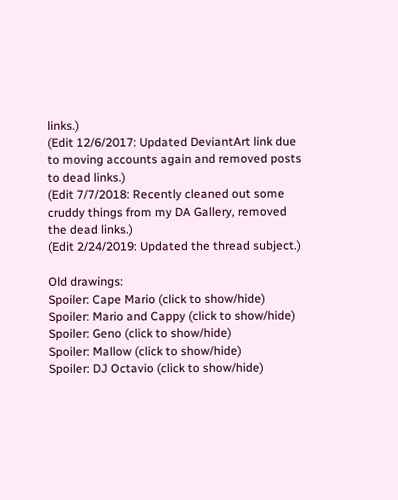links.)
(Edit 12/6/2017: Updated DeviantArt link due to moving accounts again and removed posts to dead links.)
(Edit 7/7/2018: Recently cleaned out some cruddy things from my DA Gallery, removed the dead links.)
(Edit 2/24/2019: Updated the thread subject.)

Old drawings:
Spoiler: Cape Mario (click to show/hide)
Spoiler: Mario and Cappy (click to show/hide)
Spoiler: Geno (click to show/hide)
Spoiler: Mallow (click to show/hide)
Spoiler: DJ Octavio (click to show/hide)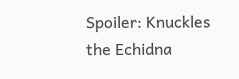Spoiler: Knuckles the Echidna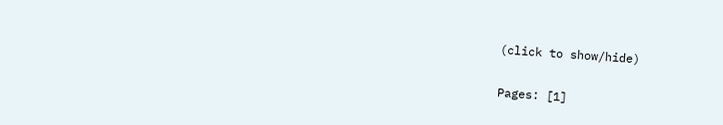(click to show/hide)

Pages: [1]